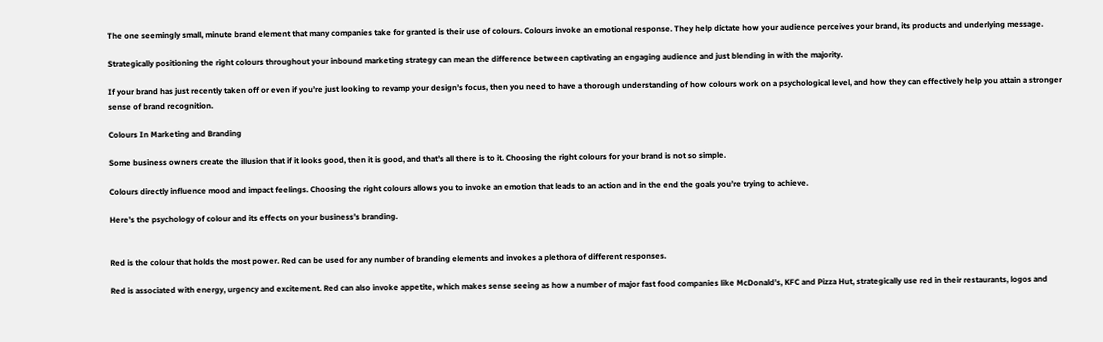The one seemingly small, minute brand element that many companies take for granted is their use of colours. Colours invoke an emotional response. They help dictate how your audience perceives your brand, its products and underlying message.

Strategically positioning the right colours throughout your inbound marketing strategy can mean the difference between captivating an engaging audience and just blending in with the majority.

If your brand has just recently taken off or even if you’re just looking to revamp your design’s focus, then you need to have a thorough understanding of how colours work on a psychological level, and how they can effectively help you attain a stronger sense of brand recognition.

Colours In Marketing and Branding

Some business owners create the illusion that if it looks good, then it is good, and that’s all there is to it. Choosing the right colours for your brand is not so simple.

Colours directly influence mood and impact feelings. Choosing the right colours allows you to invoke an emotion that leads to an action and in the end the goals you’re trying to achieve.

Here’s the psychology of colour and its effects on your business’s branding.


Red is the colour that holds the most power. Red can be used for any number of branding elements and invokes a plethora of different responses.

Red is associated with energy, urgency and excitement. Red can also invoke appetite, which makes sense seeing as how a number of major fast food companies like McDonald’s, KFC and Pizza Hut, strategically use red in their restaurants, logos and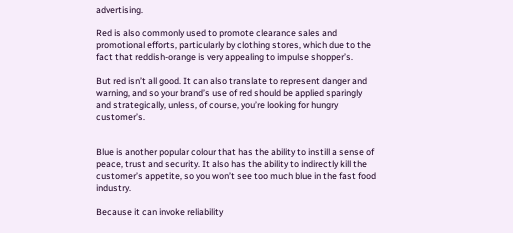advertising.

Red is also commonly used to promote clearance sales and promotional efforts, particularly by clothing stores, which due to the fact that reddish-orange is very appealing to impulse shopper’s.

But red isn’t all good. It can also translate to represent danger and warning, and so your brand’s use of red should be applied sparingly and strategically, unless, of course, you’re looking for hungry customer’s.


Blue is another popular colour that has the ability to instill a sense of peace, trust and security. It also has the ability to indirectly kill the customer’s appetite, so you won’t see too much blue in the fast food industry.

Because it can invoke reliability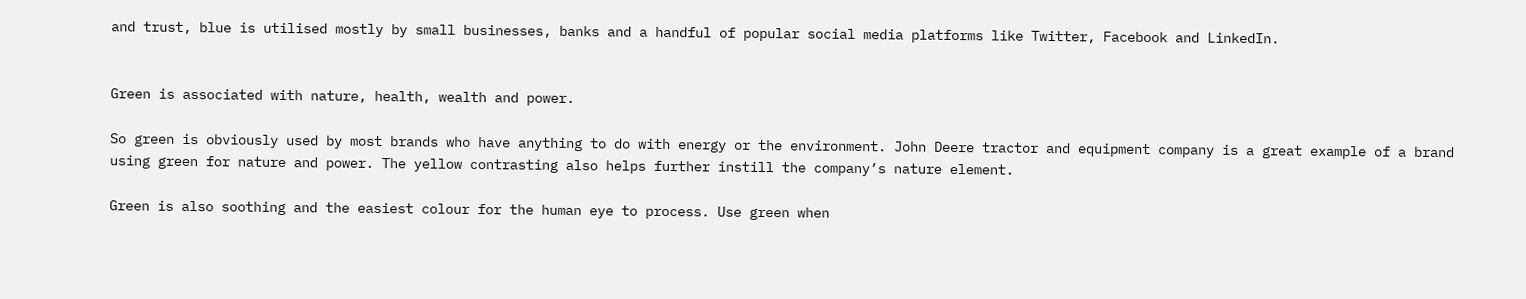and trust, blue is utilised mostly by small businesses, banks and a handful of popular social media platforms like Twitter, Facebook and LinkedIn.


Green is associated with nature, health, wealth and power.

So green is obviously used by most brands who have anything to do with energy or the environment. John Deere tractor and equipment company is a great example of a brand using green for nature and power. The yellow contrasting also helps further instill the company’s nature element.

Green is also soothing and the easiest colour for the human eye to process. Use green when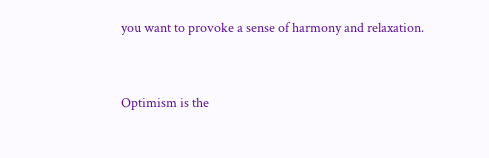you want to provoke a sense of harmony and relaxation.


Optimism is the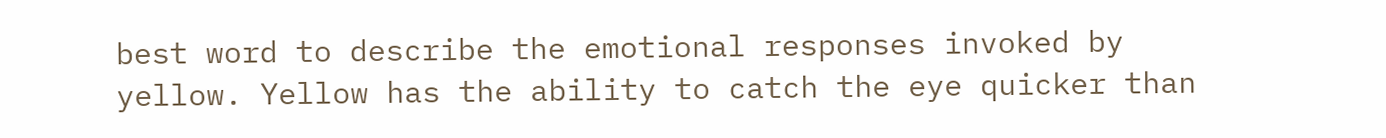best word to describe the emotional responses invoked by yellow. Yellow has the ability to catch the eye quicker than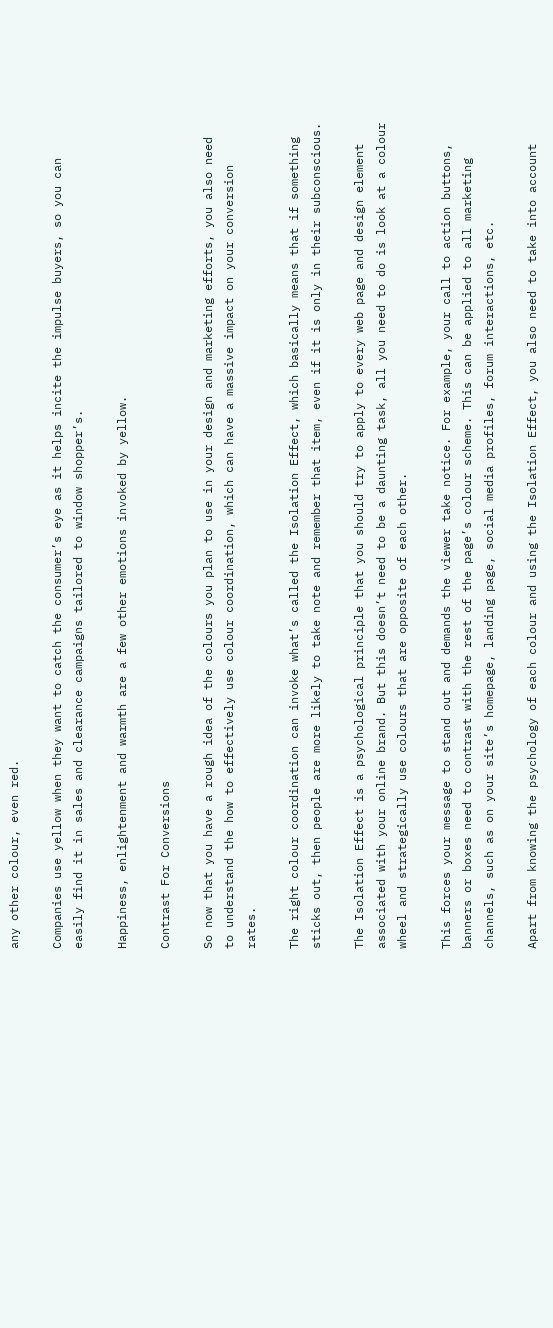any other colour, even red.

Companies use yellow when they want to catch the consumer’s eye as it helps incite the impulse buyers, so you can easily find it in sales and clearance campaigns tailored to window shopper’s.

Happiness, enlightenment and warmth are a few other emotions invoked by yellow.

Contrast For Conversions

So now that you have a rough idea of the colours you plan to use in your design and marketing efforts, you also need to understand the how to effectively use colour coordination, which can have a massive impact on your conversion rates.

The right colour coordination can invoke what’s called the Isolation Effect, which basically means that if something sticks out, then people are more likely to take note and remember that item, even if it is only in their subconscious.

The Isolation Effect is a psychological principle that you should try to apply to every web page and design element associated with your online brand. But this doesn’t need to be a daunting task, all you need to do is look at a colour wheel and strategically use colours that are opposite of each other.

This forces your message to stand out and demands the viewer take notice. For example, your call to action buttons, banners or boxes need to contrast with the rest of the page’s colour scheme. This can be applied to all marketing channels, such as on your site’s homepage, landing page, social media profiles, forum interactions, etc.

Apart from knowing the psychology of each colour and using the Isolation Effect, you also need to take into account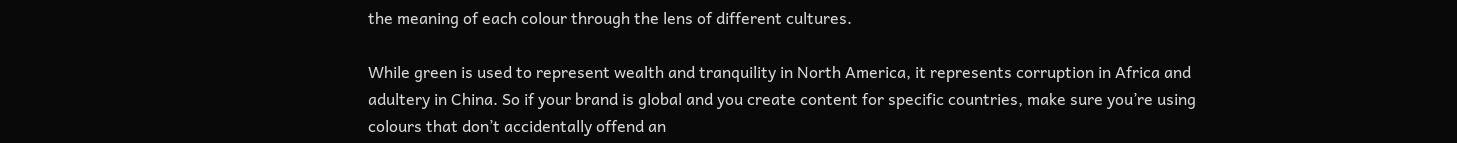the meaning of each colour through the lens of different cultures.

While green is used to represent wealth and tranquility in North America, it represents corruption in Africa and adultery in China. So if your brand is global and you create content for specific countries, make sure you’re using colours that don’t accidentally offend an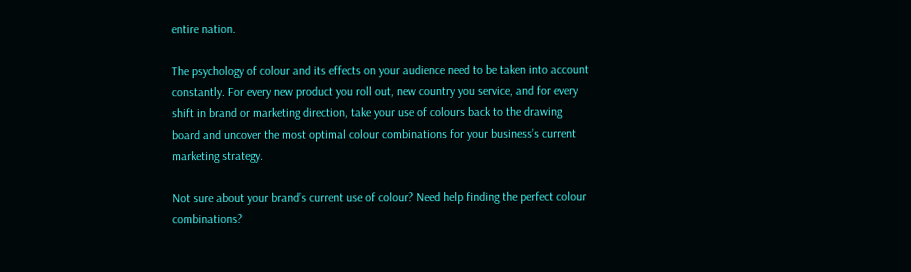entire nation.

The psychology of colour and its effects on your audience need to be taken into account constantly. For every new product you roll out, new country you service, and for every shift in brand or marketing direction, take your use of colours back to the drawing board and uncover the most optimal colour combinations for your business’s current marketing strategy.

Not sure about your brand’s current use of colour? Need help finding the perfect colour combinations?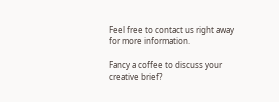Feel free to contact us right away for more information.

Fancy a coffee to discuss your creative brief?